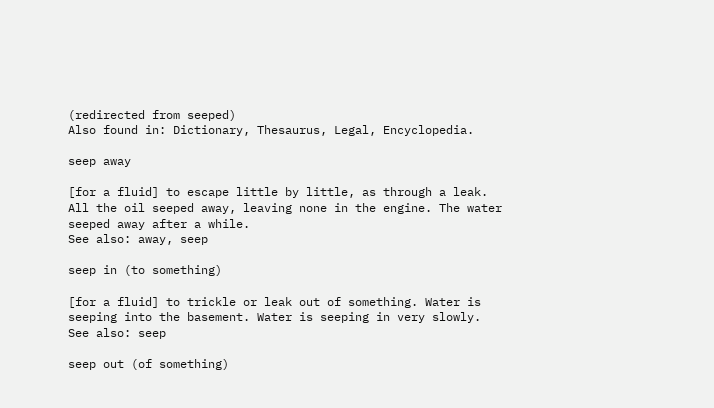(redirected from seeped)
Also found in: Dictionary, Thesaurus, Legal, Encyclopedia.

seep away

[for a fluid] to escape little by little, as through a leak. All the oil seeped away, leaving none in the engine. The water seeped away after a while.
See also: away, seep

seep in (to something)

[for a fluid] to trickle or leak out of something. Water is seeping into the basement. Water is seeping in very slowly.
See also: seep

seep out (of something)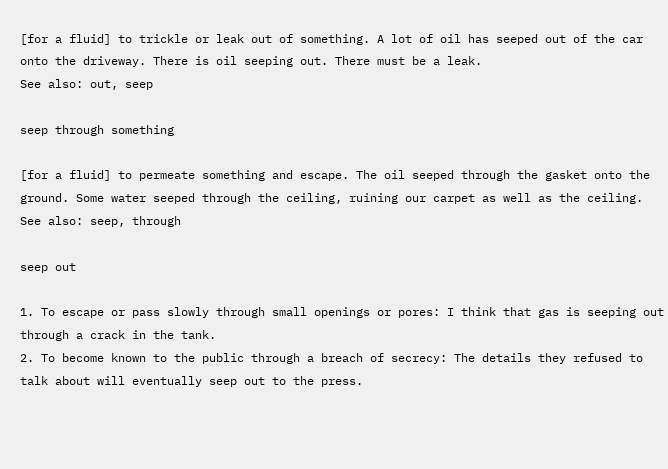[for a fluid] to trickle or leak out of something. A lot of oil has seeped out of the car onto the driveway. There is oil seeping out. There must be a leak.
See also: out, seep

seep through something

[for a fluid] to permeate something and escape. The oil seeped through the gasket onto the ground. Some water seeped through the ceiling, ruining our carpet as well as the ceiling.
See also: seep, through

seep out

1. To escape or pass slowly through small openings or pores: I think that gas is seeping out through a crack in the tank.
2. To become known to the public through a breach of secrecy: The details they refused to talk about will eventually seep out to the press.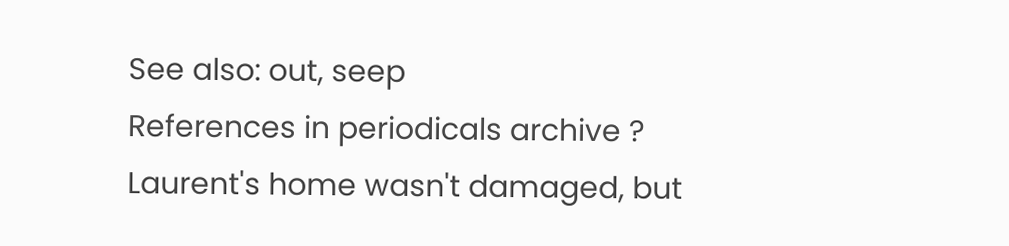See also: out, seep
References in periodicals archive ?
Laurent's home wasn't damaged, but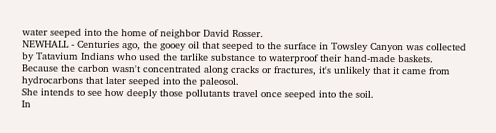water seeped into the home of neighbor David Rosser.
NEWHALL - Centuries ago, the gooey oil that seeped to the surface in Towsley Canyon was collected by Tatavium Indians who used the tarlike substance to waterproof their hand-made baskets.
Because the carbon wasn't concentrated along cracks or fractures, it's unlikely that it came from hydrocarbons that later seeped into the paleosol.
She intends to see how deeply those pollutants travel once seeped into the soil.
In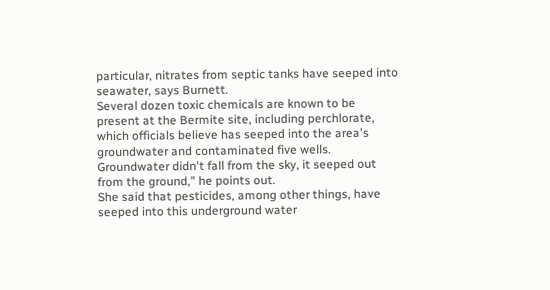particular, nitrates from septic tanks have seeped into seawater, says Burnett.
Several dozen toxic chemicals are known to be present at the Bermite site, including perchlorate, which officials believe has seeped into the area's groundwater and contaminated five wells.
Groundwater didn't fall from the sky, it seeped out from the ground," he points out.
She said that pesticides, among other things, have seeped into this underground water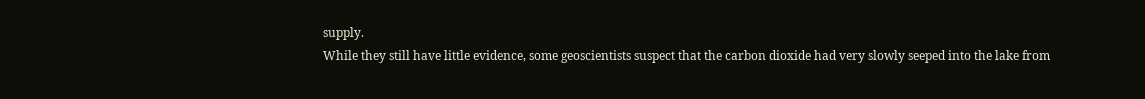supply.
While they still have little evidence, some geoscientists suspect that the carbon dioxide had very slowly seeped into the lake from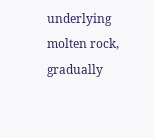underlying molten rock, gradually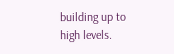building up to high levels.